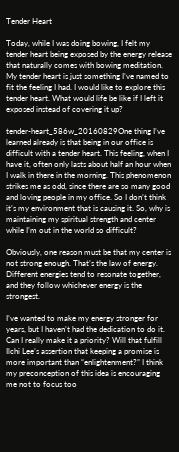Tender Heart

Today, while I was doing bowing, I felt my tender heart being exposed by the energy release that naturally comes with bowing meditation. My tender heart is just something I’ve named to fit the feeling I had. I would like to explore this tender heart. What would life be like if I left it exposed instead of covering it up?

tender-heart_586w_20160829One thing I’ve learned already is that being in our office is difficult with a tender heart. This feeling, when I have it, often only lasts about half an hour when I walk in there in the morning. This phenomenon strikes me as odd, since there are so many good and loving people in my office. So I don’t think it’s my environment that is causing it. So, why is maintaining my spiritual strength and center while I’m out in the world so difficult?

Obviously, one reason must be that my center is not strong enough. That’s the law of energy. Different energies tend to resonate together, and they follow whichever energy is the strongest.

I’ve wanted to make my energy stronger for years, but I haven’t had the dedication to do it. Can I really make it a priority? Will that fulfill Ilchi Lee’s assertion that keeping a promise is more important than “enlightenment?” I think my preconception of this idea is encouraging me not to focus too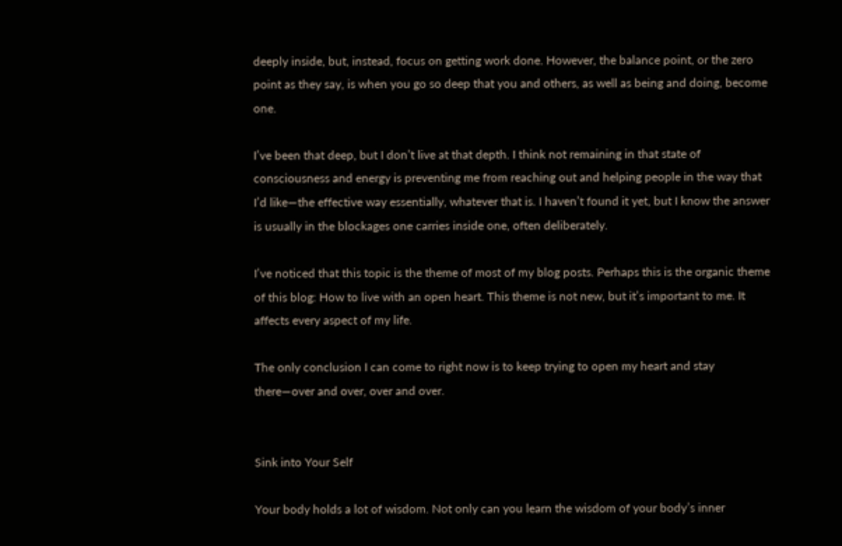deeply inside, but, instead, focus on getting work done. However, the balance point, or the zero point as they say, is when you go so deep that you and others, as well as being and doing, become one.

I’ve been that deep, but I don’t live at that depth. I think not remaining in that state of consciousness and energy is preventing me from reaching out and helping people in the way that I’d like—the effective way essentially, whatever that is. I haven’t found it yet, but I know the answer is usually in the blockages one carries inside one, often deliberately.

I’ve noticed that this topic is the theme of most of my blog posts. Perhaps this is the organic theme of this blog: How to live with an open heart. This theme is not new, but it’s important to me. It affects every aspect of my life.

The only conclusion I can come to right now is to keep trying to open my heart and stay there—over and over, over and over.


Sink into Your Self

Your body holds a lot of wisdom. Not only can you learn the wisdom of your body’s inner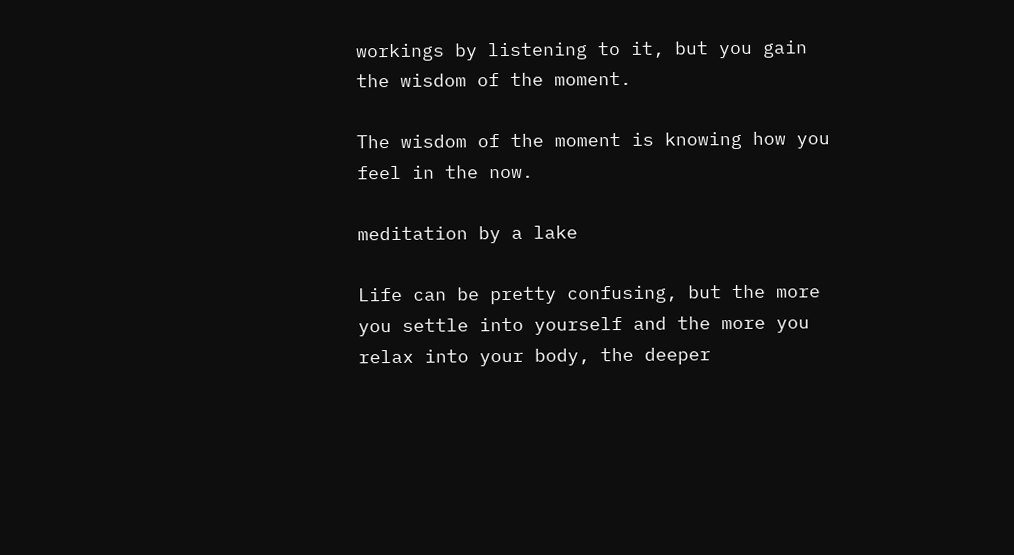workings by listening to it, but you gain the wisdom of the moment.

The wisdom of the moment is knowing how you feel in the now.

meditation by a lake

Life can be pretty confusing, but the more you settle into yourself and the more you relax into your body, the deeper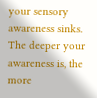your sensory awareness sinks. The deeper your awareness is, the more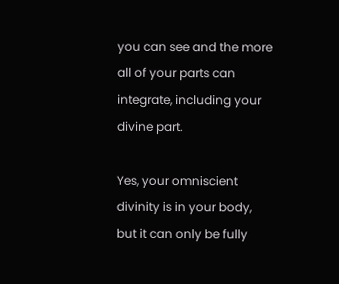you can see and the more all of your parts can integrate, including your divine part.

Yes, your omniscient divinity is in your body, but it can only be fully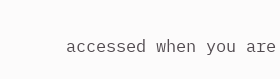accessed when you are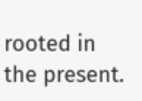rooted in the present.